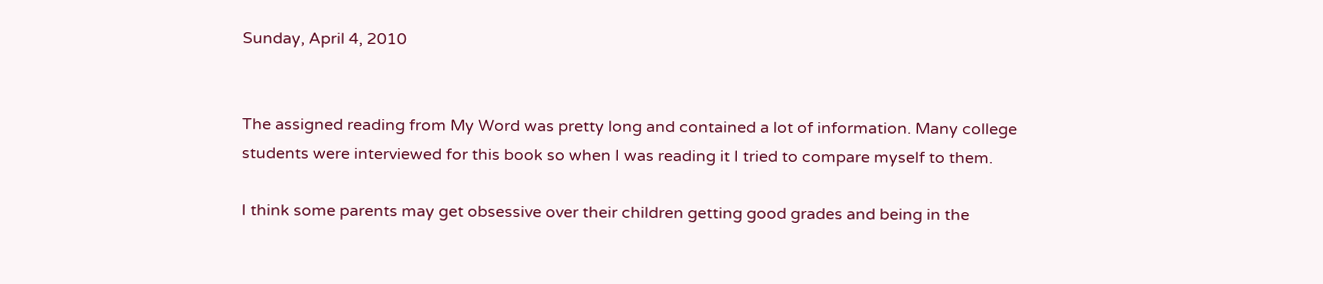Sunday, April 4, 2010


The assigned reading from My Word was pretty long and contained a lot of information. Many college students were interviewed for this book so when I was reading it I tried to compare myself to them.

I think some parents may get obsessive over their children getting good grades and being in the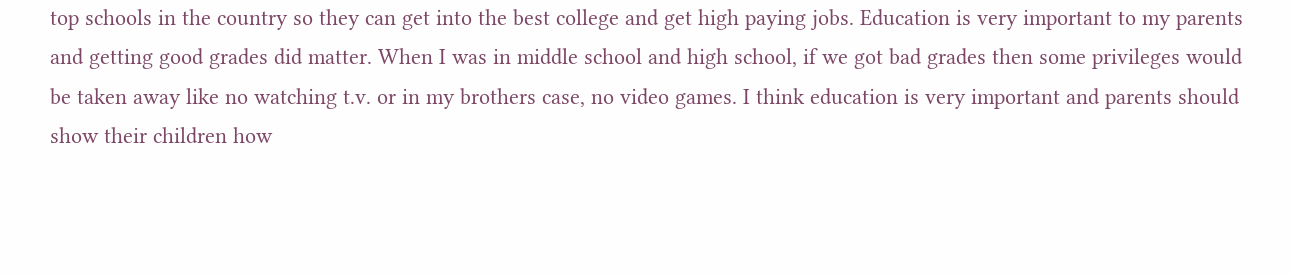top schools in the country so they can get into the best college and get high paying jobs. Education is very important to my parents and getting good grades did matter. When I was in middle school and high school, if we got bad grades then some privileges would be taken away like no watching t.v. or in my brothers case, no video games. I think education is very important and parents should show their children how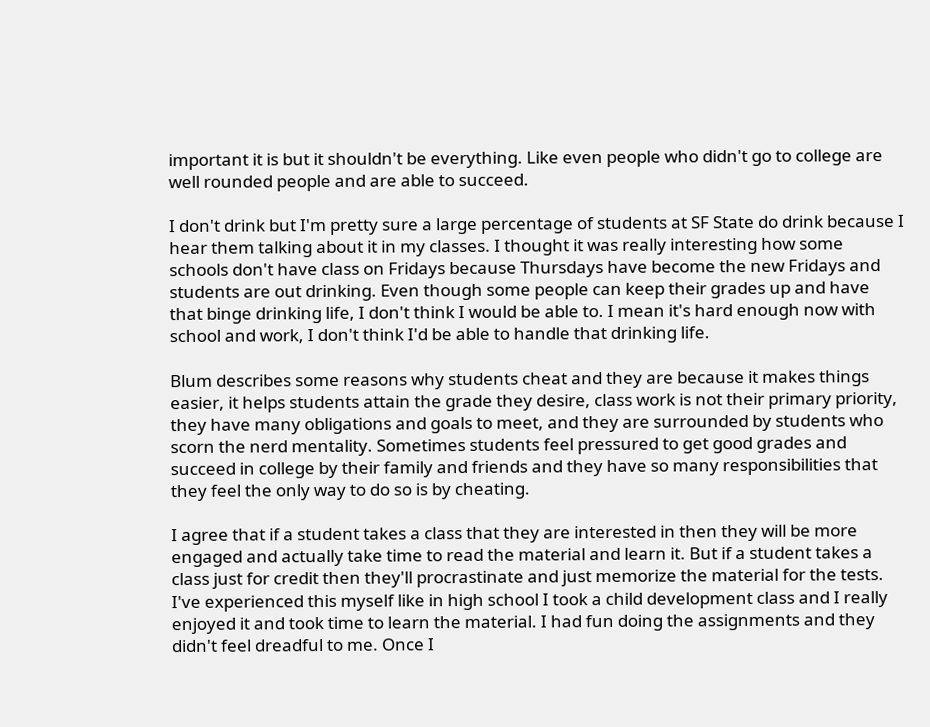important it is but it shouldn't be everything. Like even people who didn't go to college are well rounded people and are able to succeed.

I don't drink but I'm pretty sure a large percentage of students at SF State do drink because I hear them talking about it in my classes. I thought it was really interesting how some schools don't have class on Fridays because Thursdays have become the new Fridays and students are out drinking. Even though some people can keep their grades up and have that binge drinking life, I don't think I would be able to. I mean it's hard enough now with school and work, I don't think I'd be able to handle that drinking life.

Blum describes some reasons why students cheat and they are because it makes things easier, it helps students attain the grade they desire, class work is not their primary priority, they have many obligations and goals to meet, and they are surrounded by students who scorn the nerd mentality. Sometimes students feel pressured to get good grades and succeed in college by their family and friends and they have so many responsibilities that they feel the only way to do so is by cheating.

I agree that if a student takes a class that they are interested in then they will be more engaged and actually take time to read the material and learn it. But if a student takes a class just for credit then they'll procrastinate and just memorize the material for the tests. I've experienced this myself like in high school I took a child development class and I really enjoyed it and took time to learn the material. I had fun doing the assignments and they didn't feel dreadful to me. Once I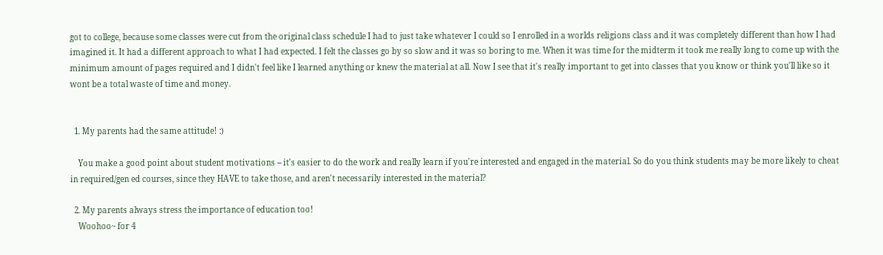got to college, because some classes were cut from the original class schedule I had to just take whatever I could so I enrolled in a worlds religions class and it was completely different than how I had imagined it. It had a different approach to what I had expected. I felt the classes go by so slow and it was so boring to me. When it was time for the midterm it took me really long to come up with the minimum amount of pages required and I didn't feel like I learned anything or knew the material at all. Now I see that it's really important to get into classes that you know or think you'll like so it wont be a total waste of time and money.


  1. My parents had the same attitude! :)

    You make a good point about student motivations -- it's easier to do the work and really learn if you're interested and engaged in the material. So do you think students may be more likely to cheat in required/gen ed courses, since they HAVE to take those, and aren't necessarily interested in the material?

  2. My parents always stress the importance of education too!
    Woohoo~ for 4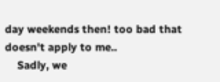day weekends then! too bad that doesn't apply to me..
    Sadly, we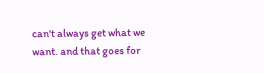can't always get what we want. and that goes for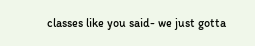classes like you said- we just gotta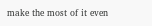make the most of it even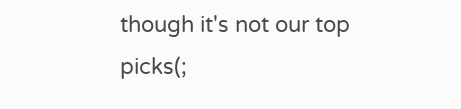though it's not our top picks(;